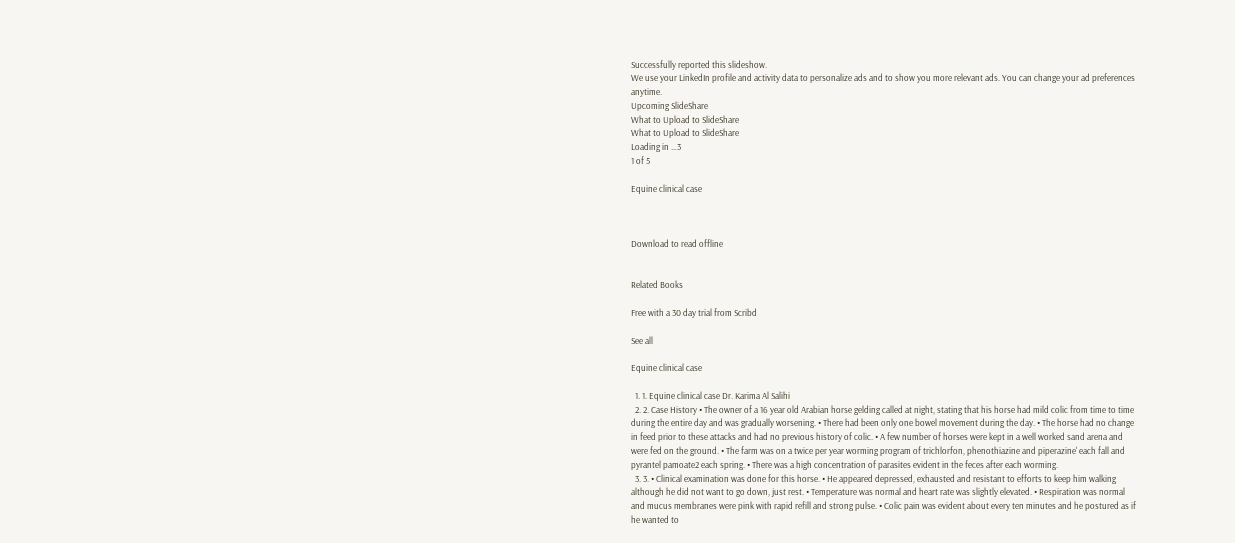Successfully reported this slideshow.
We use your LinkedIn profile and activity data to personalize ads and to show you more relevant ads. You can change your ad preferences anytime.
Upcoming SlideShare
What to Upload to SlideShare
What to Upload to SlideShare
Loading in …3
1 of 5

Equine clinical case



Download to read offline


Related Books

Free with a 30 day trial from Scribd

See all

Equine clinical case

  1. 1. Equine clinical case Dr. Karima Al Salihi
  2. 2. Case History • The owner of a 16 year old Arabian horse gelding called at night, stating that his horse had mild colic from time to time during the entire day and was gradually worsening. • There had been only one bowel movement during the day. • The horse had no change in feed prior to these attacks and had no previous history of colic. • A few number of horses were kept in a well worked sand arena and were fed on the ground. • The farm was on a twice per year worming program of trichlorfon, phenothiazine and piperazine' each fall and pyrantel pamoate2 each spring. • There was a high concentration of parasites evident in the feces after each worming.
  3. 3. • Clinical examination was done for this horse. • He appeared depressed, exhausted and resistant to efforts to keep him walking although he did not want to go down, just rest. • Temperature was normal and heart rate was slightly elevated. • Respiration was normal and mucus membranes were pink with rapid refill and strong pulse. • Colic pain was evident about every ten minutes and he postured as if he wanted to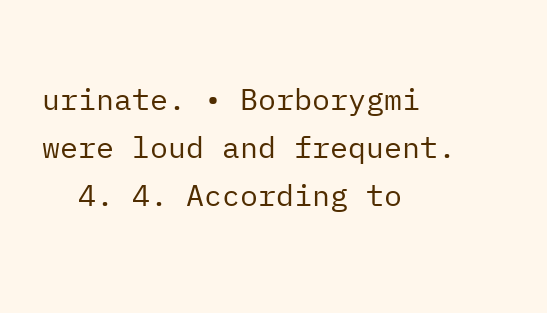urinate. • Borborygmi were loud and frequent.
  4. 4. According to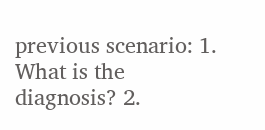previous scenario: 1. What is the diagnosis? 2.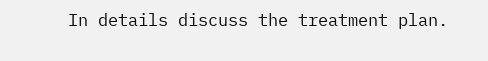In details discuss the treatment plan.